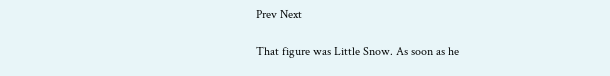Prev Next

That figure was Little Snow. As soon as he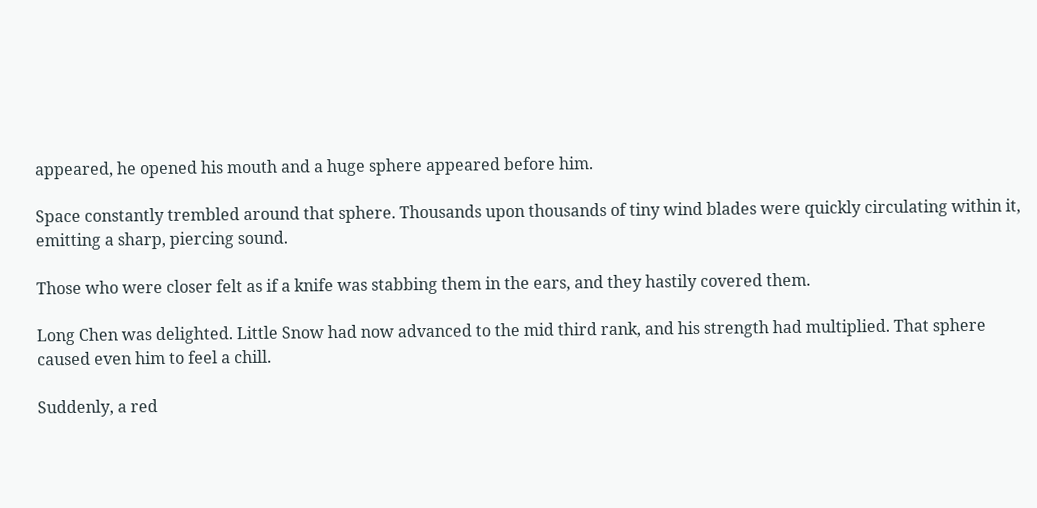appeared, he opened his mouth and a huge sphere appeared before him.

Space constantly trembled around that sphere. Thousands upon thousands of tiny wind blades were quickly circulating within it, emitting a sharp, piercing sound.

Those who were closer felt as if a knife was stabbing them in the ears, and they hastily covered them.

Long Chen was delighted. Little Snow had now advanced to the mid third rank, and his strength had multiplied. That sphere caused even him to feel a chill.

Suddenly, a red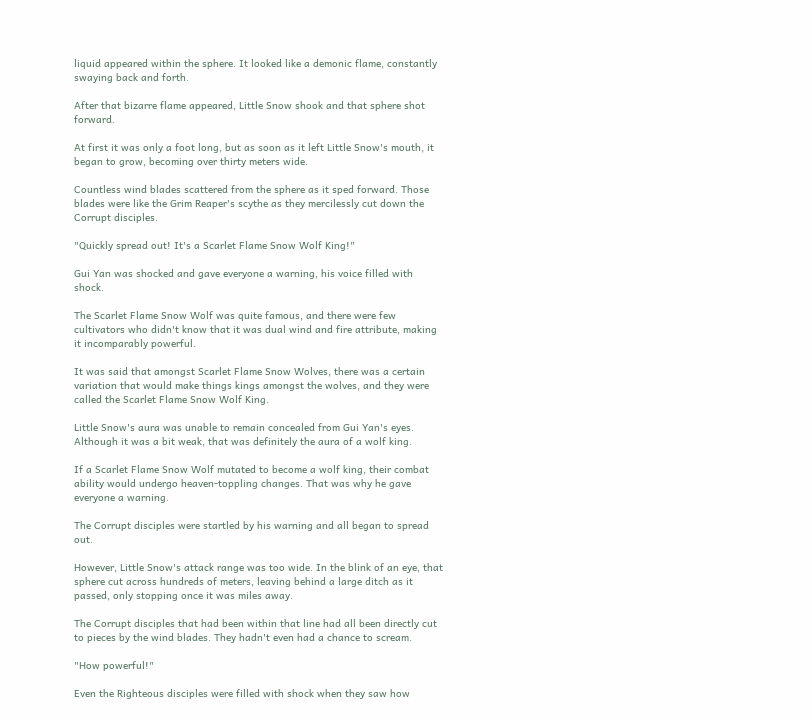liquid appeared within the sphere. It looked like a demonic flame, constantly swaying back and forth.

After that bizarre flame appeared, Little Snow shook and that sphere shot forward.

At first it was only a foot long, but as soon as it left Little Snow's mouth, it began to grow, becoming over thirty meters wide.

Countless wind blades scattered from the sphere as it sped forward. Those blades were like the Grim Reaper's scythe as they mercilessly cut down the Corrupt disciples.

"Quickly spread out! It's a Scarlet Flame Snow Wolf King!"

Gui Yan was shocked and gave everyone a warning, his voice filled with shock.

The Scarlet Flame Snow Wolf was quite famous, and there were few cultivators who didn't know that it was dual wind and fire attribute, making it incomparably powerful.

It was said that amongst Scarlet Flame Snow Wolves, there was a certain variation that would make things kings amongst the wolves, and they were called the Scarlet Flame Snow Wolf King.

Little Snow's aura was unable to remain concealed from Gui Yan's eyes. Although it was a bit weak, that was definitely the aura of a wolf king.

If a Scarlet Flame Snow Wolf mutated to become a wolf king, their combat ability would undergo heaven-toppling changes. That was why he gave everyone a warning.

The Corrupt disciples were startled by his warning and all began to spread out.

However, Little Snow's attack range was too wide. In the blink of an eye, that sphere cut across hundreds of meters, leaving behind a large ditch as it passed, only stopping once it was miles away.

The Corrupt disciples that had been within that line had all been directly cut to pieces by the wind blades. They hadn't even had a chance to scream.

"How powerful!"

Even the Righteous disciples were filled with shock when they saw how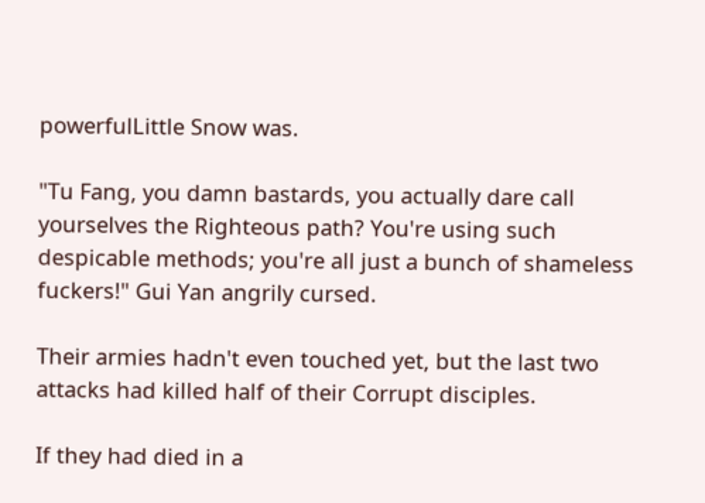powerfulLittle Snow was.

"Tu Fang, you damn bastards, you actually dare call yourselves the Righteous path? You're using such despicable methods; you're all just a bunch of shameless fuckers!" Gui Yan angrily cursed.

Their armies hadn't even touched yet, but the last two attacks had killed half of their Corrupt disciples.

If they had died in a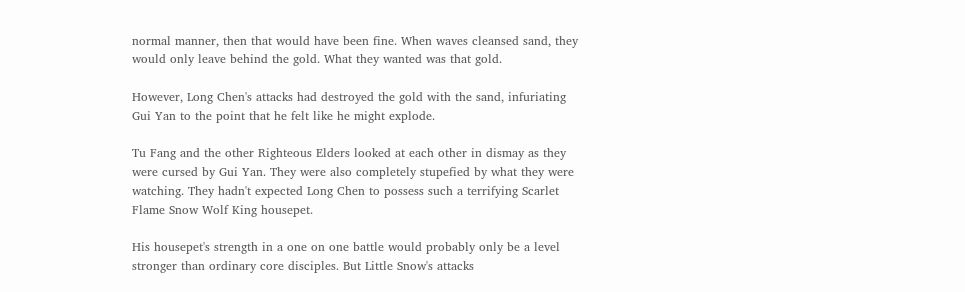normal manner, then that would have been fine. When waves cleansed sand, they would only leave behind the gold. What they wanted was that gold.

However, Long Chen's attacks had destroyed the gold with the sand, infuriating Gui Yan to the point that he felt like he might explode.

Tu Fang and the other Righteous Elders looked at each other in dismay as they were cursed by Gui Yan. They were also completely stupefied by what they were watching. They hadn't expected Long Chen to possess such a terrifying Scarlet Flame Snow Wolf King housepet.

His housepet's strength in a one on one battle would probably only be a level stronger than ordinary core disciples. But Little Snow's attacks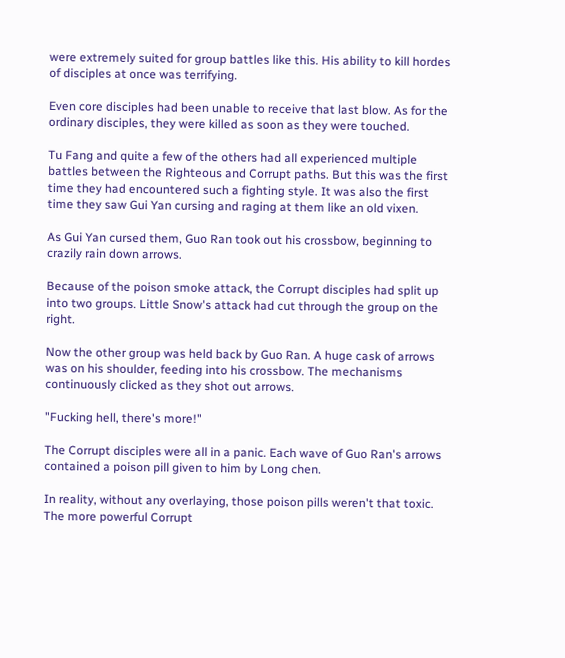were extremely suited for group battles like this. His ability to kill hordes of disciples at once was terrifying.

Even core disciples had been unable to receive that last blow. As for the ordinary disciples, they were killed as soon as they were touched.

Tu Fang and quite a few of the others had all experienced multiple battles between the Righteous and Corrupt paths. But this was the first time they had encountered such a fighting style. It was also the first time they saw Gui Yan cursing and raging at them like an old vixen.

As Gui Yan cursed them, Guo Ran took out his crossbow, beginning to crazily rain down arrows.

Because of the poison smoke attack, the Corrupt disciples had split up into two groups. Little Snow's attack had cut through the group on the right.

Now the other group was held back by Guo Ran. A huge cask of arrows was on his shoulder, feeding into his crossbow. The mechanisms continuously clicked as they shot out arrows.

"Fucking hell, there's more!"

The Corrupt disciples were all in a panic. Each wave of Guo Ran's arrows contained a poison pill given to him by Long chen.

In reality, without any overlaying, those poison pills weren't that toxic. The more powerful Corrupt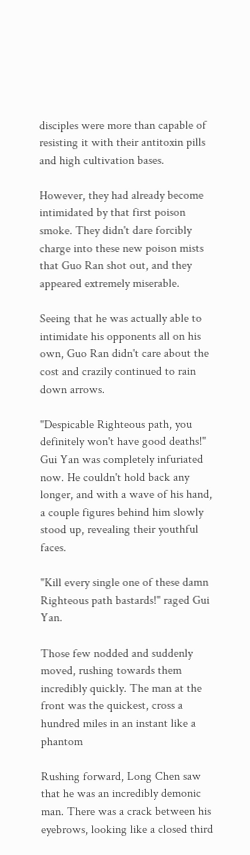disciples were more than capable of resisting it with their antitoxin pills and high cultivation bases.

However, they had already become intimidated by that first poison smoke. They didn't dare forcibly charge into these new poison mists that Guo Ran shot out, and they appeared extremely miserable.

Seeing that he was actually able to intimidate his opponents all on his own, Guo Ran didn't care about the cost and crazily continued to rain down arrows.

"Despicable Righteous path, you definitely won't have good deaths!" Gui Yan was completely infuriated now. He couldn't hold back any longer, and with a wave of his hand, a couple figures behind him slowly stood up, revealing their youthful faces.

"Kill every single one of these damn Righteous path bastards!" raged Gui Yan.

Those few nodded and suddenly moved, rushing towards them incredibly quickly. The man at the front was the quickest, cross a hundred miles in an instant like a phantom

Rushing forward, Long Chen saw that he was an incredibly demonic man. There was a crack between his eyebrows, looking like a closed third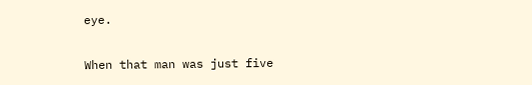eye.

When that man was just five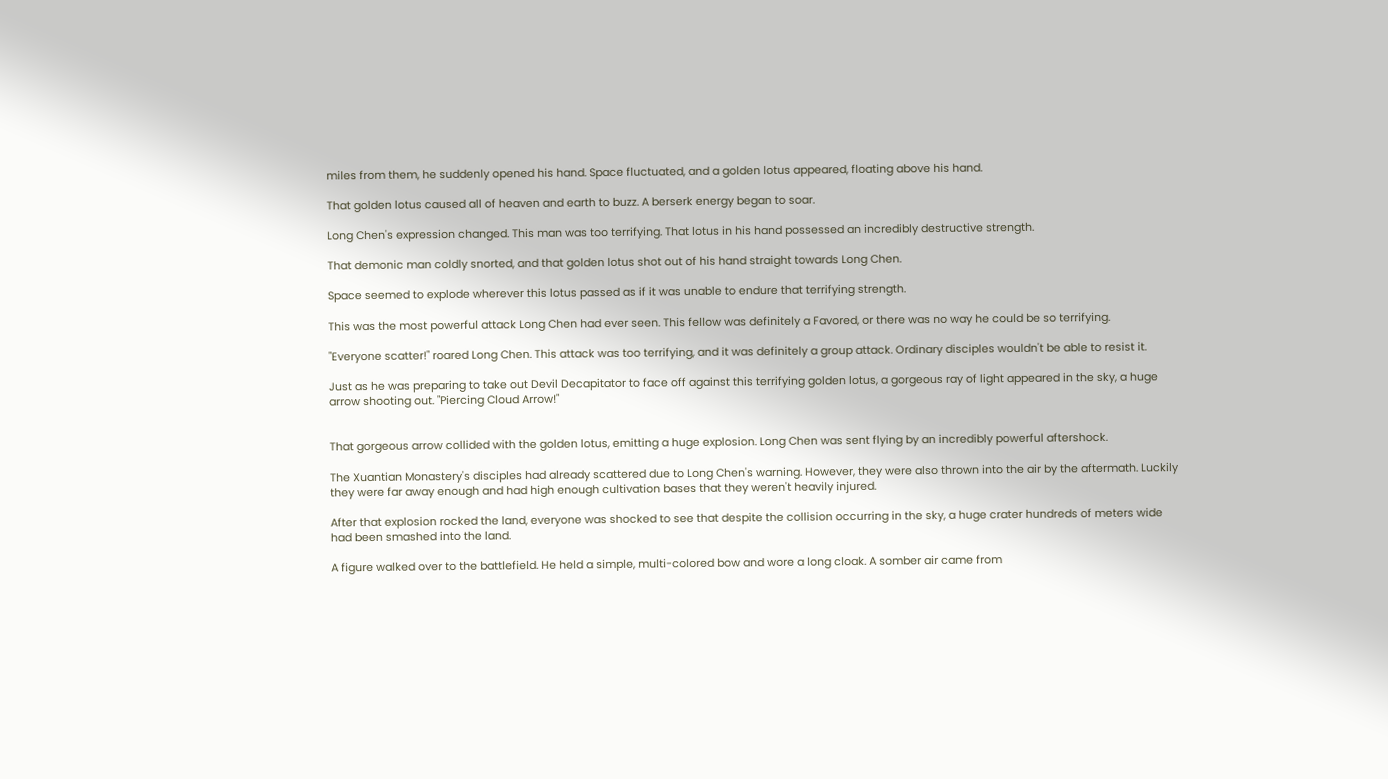miles from them, he suddenly opened his hand. Space fluctuated, and a golden lotus appeared, floating above his hand.

That golden lotus caused all of heaven and earth to buzz. A berserk energy began to soar.

Long Chen's expression changed. This man was too terrifying. That lotus in his hand possessed an incredibly destructive strength.

That demonic man coldly snorted, and that golden lotus shot out of his hand straight towards Long Chen.

Space seemed to explode wherever this lotus passed as if it was unable to endure that terrifying strength.

This was the most powerful attack Long Chen had ever seen. This fellow was definitely a Favored, or there was no way he could be so terrifying.

"Everyone scatter!" roared Long Chen. This attack was too terrifying, and it was definitely a group attack. Ordinary disciples wouldn't be able to resist it.

Just as he was preparing to take out Devil Decapitator to face off against this terrifying golden lotus, a gorgeous ray of light appeared in the sky, a huge arrow shooting out. "Piercing Cloud Arrow!"


That gorgeous arrow collided with the golden lotus, emitting a huge explosion. Long Chen was sent flying by an incredibly powerful aftershock.

The Xuantian Monastery's disciples had already scattered due to Long Chen's warning. However, they were also thrown into the air by the aftermath. Luckily they were far away enough and had high enough cultivation bases that they weren't heavily injured.

After that explosion rocked the land, everyone was shocked to see that despite the collision occurring in the sky, a huge crater hundreds of meters wide had been smashed into the land.

A figure walked over to the battlefield. He held a simple, multi-colored bow and wore a long cloak. A somber air came from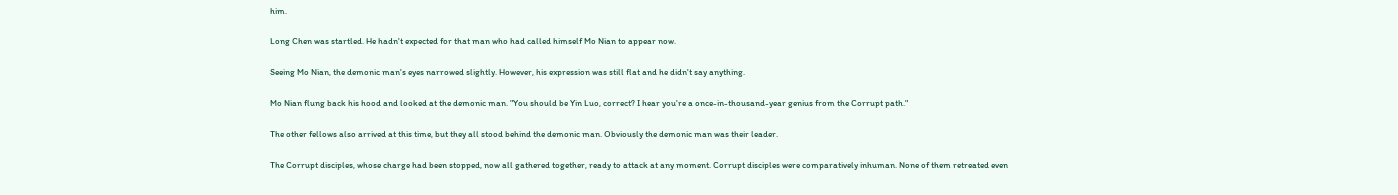him.

Long Chen was startled. He hadn't expected for that man who had called himself Mo Nian to appear now.

Seeing Mo Nian, the demonic man's eyes narrowed slightly. However, his expression was still flat and he didn't say anything.

Mo Nian flung back his hood and looked at the demonic man. "You should be Yin Luo, correct? I hear you're a once-in-thousand-year genius from the Corrupt path."

The other fellows also arrived at this time, but they all stood behind the demonic man. Obviously the demonic man was their leader.

The Corrupt disciples, whose charge had been stopped, now all gathered together, ready to attack at any moment. Corrupt disciples were comparatively inhuman. None of them retreated even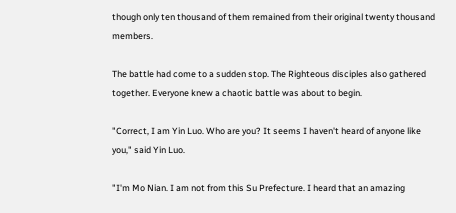though only ten thousand of them remained from their original twenty thousand members.

The battle had come to a sudden stop. The Righteous disciples also gathered together. Everyone knew a chaotic battle was about to begin.

"Correct, I am Yin Luo. Who are you? It seems I haven't heard of anyone like you," said Yin Luo.

"I'm Mo Nian. I am not from this Su Prefecture. I heard that an amazing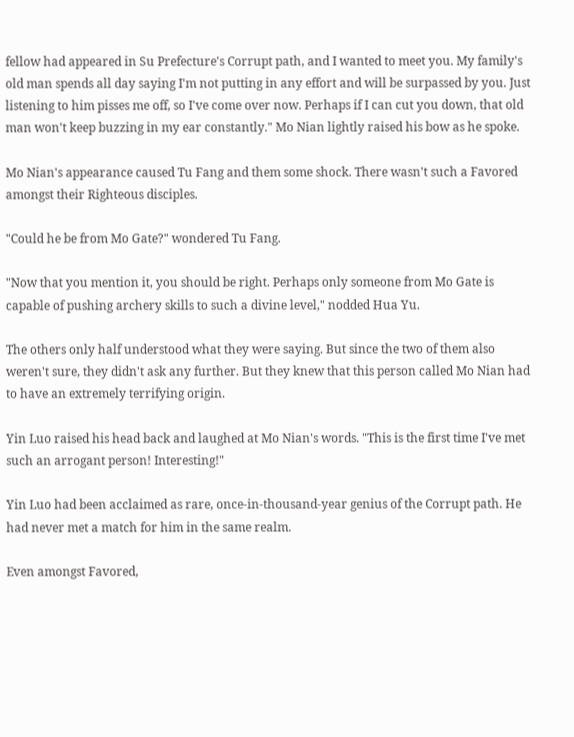fellow had appeared in Su Prefecture's Corrupt path, and I wanted to meet you. My family's old man spends all day saying I'm not putting in any effort and will be surpassed by you. Just listening to him pisses me off, so I've come over now. Perhaps if I can cut you down, that old man won't keep buzzing in my ear constantly." Mo Nian lightly raised his bow as he spoke.

Mo Nian's appearance caused Tu Fang and them some shock. There wasn't such a Favored amongst their Righteous disciples.

"Could he be from Mo Gate?" wondered Tu Fang.

"Now that you mention it, you should be right. Perhaps only someone from Mo Gate is capable of pushing archery skills to such a divine level," nodded Hua Yu.

The others only half understood what they were saying. But since the two of them also weren't sure, they didn't ask any further. But they knew that this person called Mo Nian had to have an extremely terrifying origin.

Yin Luo raised his head back and laughed at Mo Nian's words. "This is the first time I've met such an arrogant person! Interesting!"

Yin Luo had been acclaimed as rare, once-in-thousand-year genius of the Corrupt path. He had never met a match for him in the same realm.

Even amongst Favored,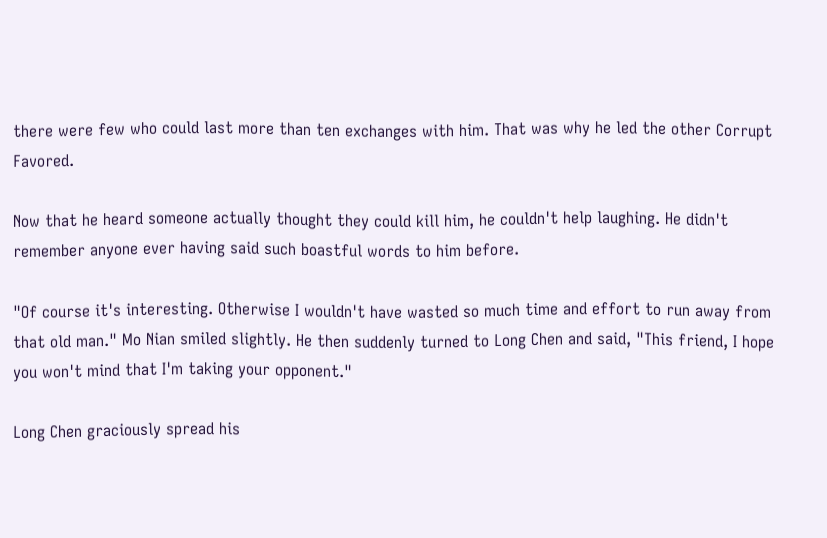there were few who could last more than ten exchanges with him. That was why he led the other Corrupt Favored.

Now that he heard someone actually thought they could kill him, he couldn't help laughing. He didn't remember anyone ever having said such boastful words to him before.

"Of course it's interesting. Otherwise I wouldn't have wasted so much time and effort to run away from that old man." Mo Nian smiled slightly. He then suddenly turned to Long Chen and said, "This friend, I hope you won't mind that I'm taking your opponent."

Long Chen graciously spread his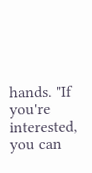hands. "If you're interested, you can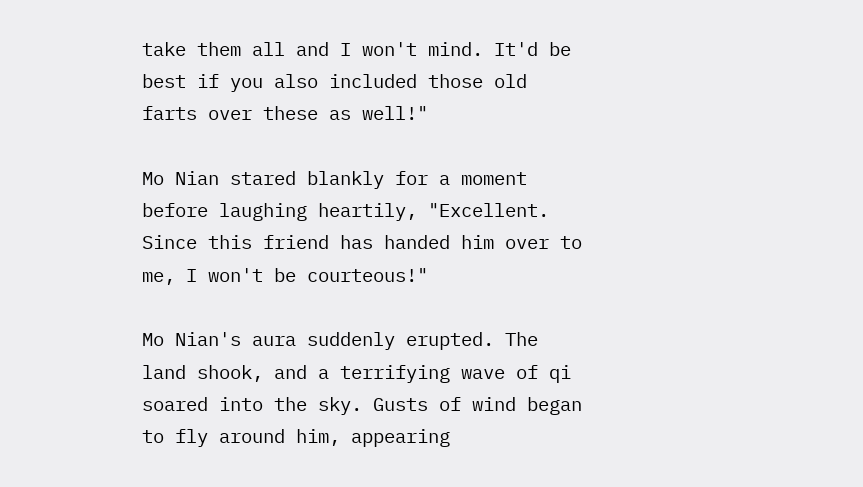take them all and I won't mind. It'd be best if you also included those old farts over these as well!"

Mo Nian stared blankly for a moment before laughing heartily, "Excellent. Since this friend has handed him over to me, I won't be courteous!"

Mo Nian's aura suddenly erupted. The land shook, and a terrifying wave of qi soared into the sky. Gusts of wind began to fly around him, appearing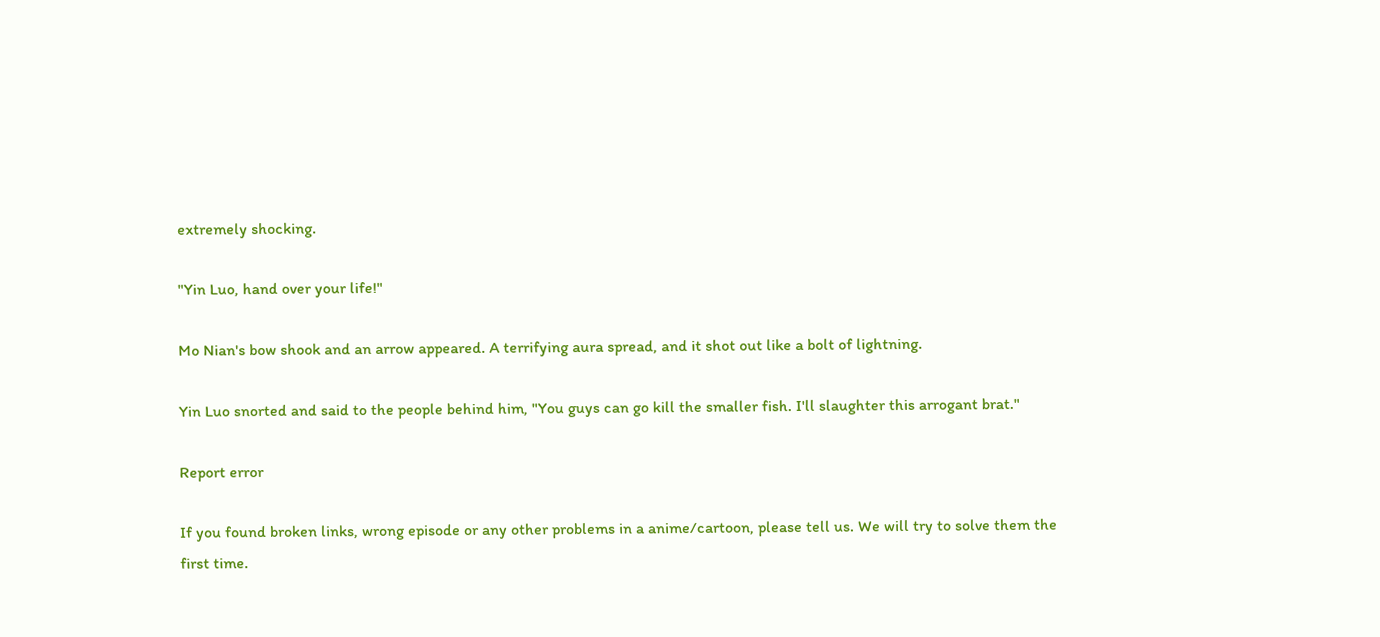extremely shocking.

"Yin Luo, hand over your life!"

Mo Nian's bow shook and an arrow appeared. A terrifying aura spread, and it shot out like a bolt of lightning.

Yin Luo snorted and said to the people behind him, "You guys can go kill the smaller fish. I'll slaughter this arrogant brat."

Report error

If you found broken links, wrong episode or any other problems in a anime/cartoon, please tell us. We will try to solve them the first time.